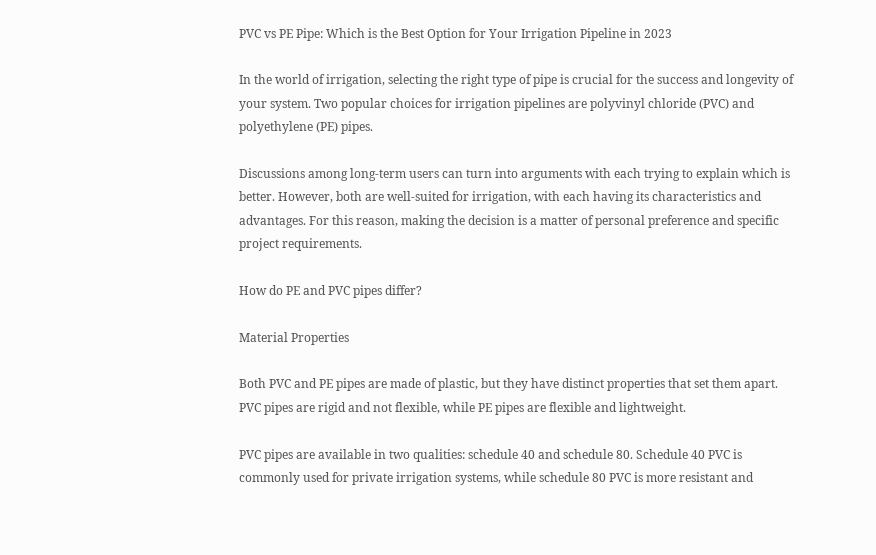PVC vs PE Pipe: Which is the Best Option for Your Irrigation Pipeline in 2023

In the world of irrigation, selecting the right type of pipe is crucial for the success and longevity of your system. Two popular choices for irrigation pipelines are polyvinyl chloride (PVC) and polyethylene (PE) pipes.

Discussions among long-term users can turn into arguments with each trying to explain which is better. However, both are well-suited for irrigation, with each having its characteristics and advantages. For this reason, making the decision is a matter of personal preference and specific project requirements.

How do PE and PVC pipes differ?

Material Properties

Both PVC and PE pipes are made of plastic, but they have distinct properties that set them apart. PVC pipes are rigid and not flexible, while PE pipes are flexible and lightweight.

PVC pipes are available in two qualities: schedule 40 and schedule 80. Schedule 40 PVC is commonly used for private irrigation systems, while schedule 80 PVC is more resistant and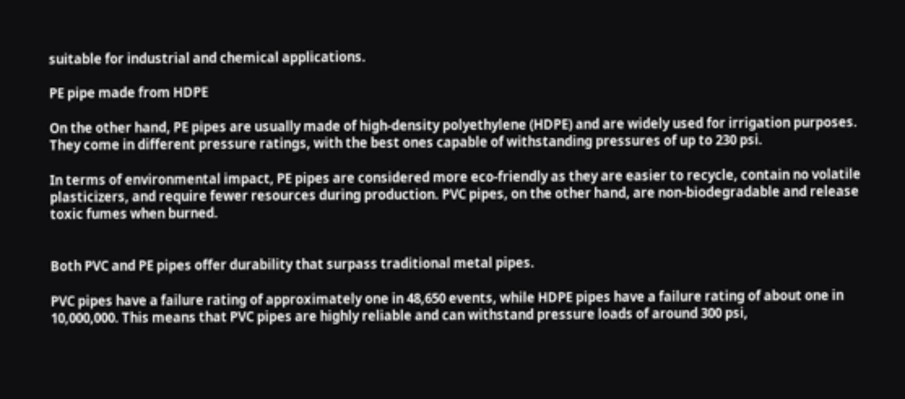suitable for industrial and chemical applications.

PE pipe made from HDPE

On the other hand, PE pipes are usually made of high-density polyethylene (HDPE) and are widely used for irrigation purposes. They come in different pressure ratings, with the best ones capable of withstanding pressures of up to 230 psi.

In terms of environmental impact, PE pipes are considered more eco-friendly as they are easier to recycle, contain no volatile plasticizers, and require fewer resources during production. PVC pipes, on the other hand, are non-biodegradable and release toxic fumes when burned.


Both PVC and PE pipes offer durability that surpass traditional metal pipes.

PVC pipes have a failure rating of approximately one in 48,650 events, while HDPE pipes have a failure rating of about one in 10,000,000. This means that PVC pipes are highly reliable and can withstand pressure loads of around 300 psi,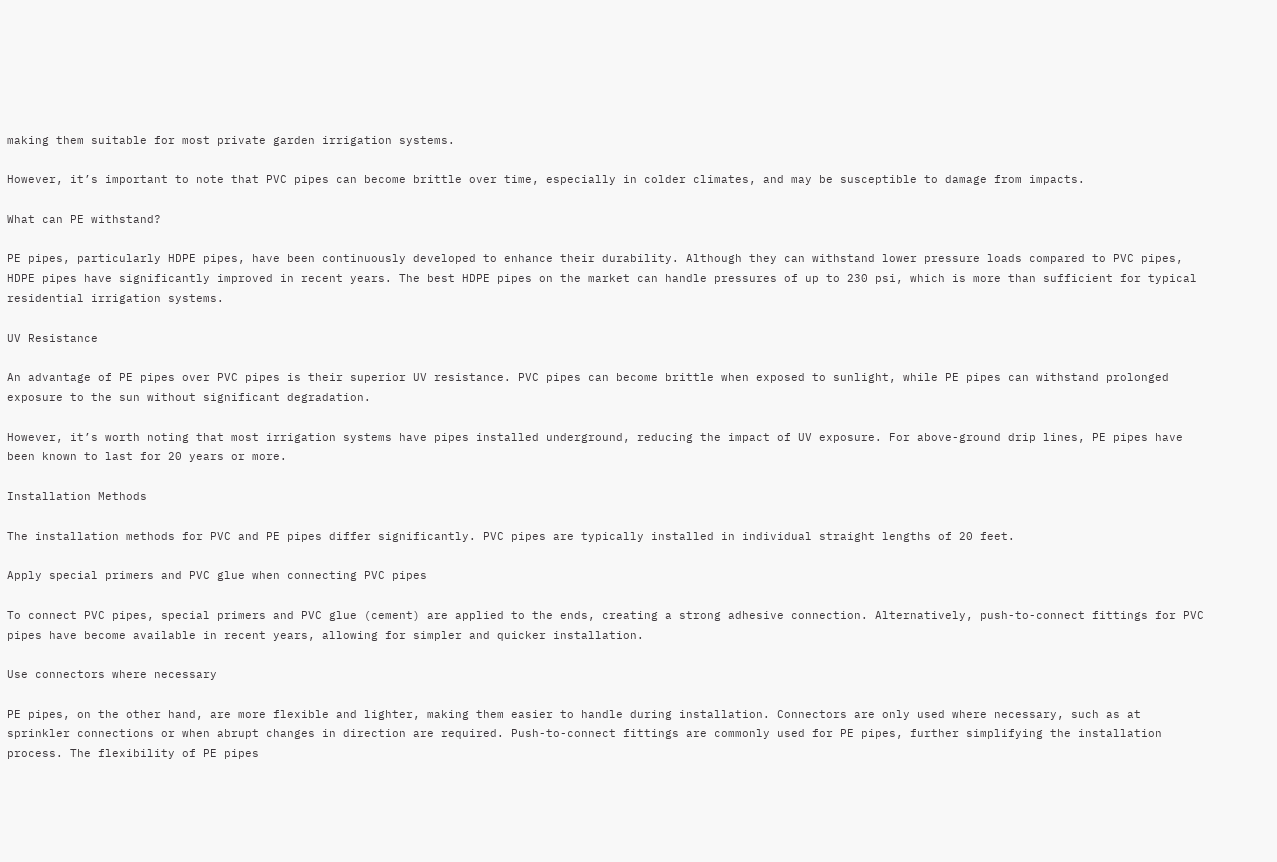making them suitable for most private garden irrigation systems.

However, it’s important to note that PVC pipes can become brittle over time, especially in colder climates, and may be susceptible to damage from impacts.

What can PE withstand?

PE pipes, particularly HDPE pipes, have been continuously developed to enhance their durability. Although they can withstand lower pressure loads compared to PVC pipes, HDPE pipes have significantly improved in recent years. The best HDPE pipes on the market can handle pressures of up to 230 psi, which is more than sufficient for typical residential irrigation systems.

UV Resistance

An advantage of PE pipes over PVC pipes is their superior UV resistance. PVC pipes can become brittle when exposed to sunlight, while PE pipes can withstand prolonged exposure to the sun without significant degradation.

However, it’s worth noting that most irrigation systems have pipes installed underground, reducing the impact of UV exposure. For above-ground drip lines, PE pipes have been known to last for 20 years or more.

Installation Methods

The installation methods for PVC and PE pipes differ significantly. PVC pipes are typically installed in individual straight lengths of 20 feet.

Apply special primers and PVC glue when connecting PVC pipes

To connect PVC pipes, special primers and PVC glue (cement) are applied to the ends, creating a strong adhesive connection. Alternatively, push-to-connect fittings for PVC pipes have become available in recent years, allowing for simpler and quicker installation.

Use connectors where necessary

PE pipes, on the other hand, are more flexible and lighter, making them easier to handle during installation. Connectors are only used where necessary, such as at sprinkler connections or when abrupt changes in direction are required. Push-to-connect fittings are commonly used for PE pipes, further simplifying the installation process. The flexibility of PE pipes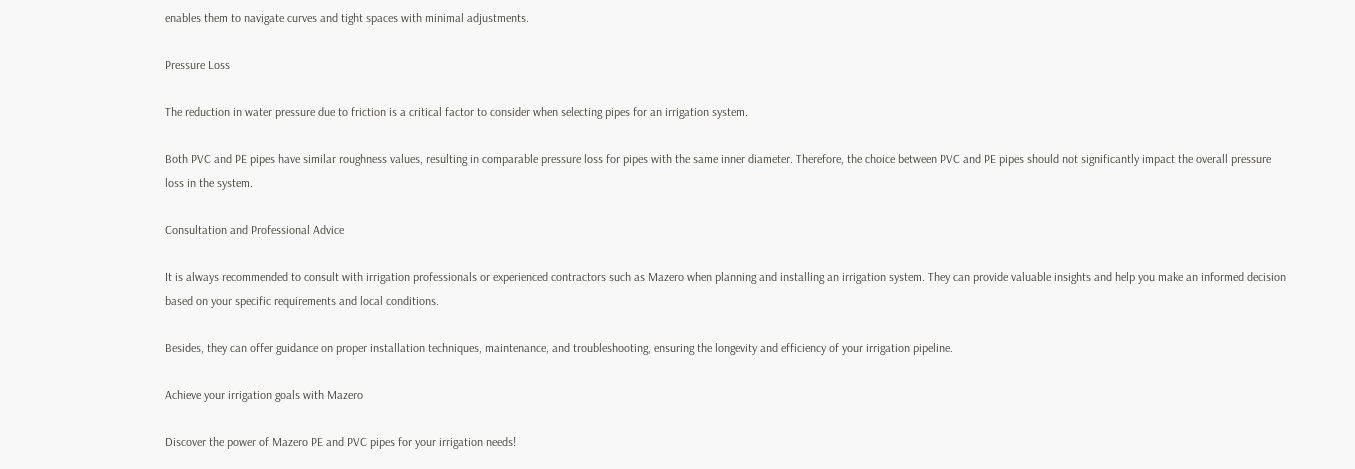enables them to navigate curves and tight spaces with minimal adjustments.

Pressure Loss

The reduction in water pressure due to friction is a critical factor to consider when selecting pipes for an irrigation system.

Both PVC and PE pipes have similar roughness values, resulting in comparable pressure loss for pipes with the same inner diameter. Therefore, the choice between PVC and PE pipes should not significantly impact the overall pressure loss in the system.

Consultation and Professional Advice

It is always recommended to consult with irrigation professionals or experienced contractors such as Mazero when planning and installing an irrigation system. They can provide valuable insights and help you make an informed decision based on your specific requirements and local conditions.

Besides, they can offer guidance on proper installation techniques, maintenance, and troubleshooting, ensuring the longevity and efficiency of your irrigation pipeline.

Achieve your irrigation goals with Mazero

Discover the power of Mazero PE and PVC pipes for your irrigation needs!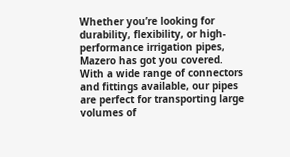Whether you’re looking for durability, flexibility, or high-performance irrigation pipes, Mazero has got you covered. With a wide range of connectors and fittings available, our pipes are perfect for transporting large volumes of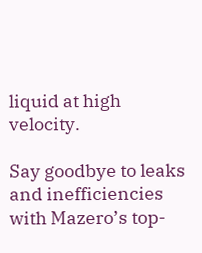liquid at high velocity.

Say goodbye to leaks and inefficiencies with Mazero’s top-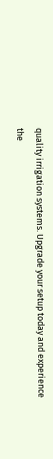quality irrigation systems. Upgrade your setup today and experience the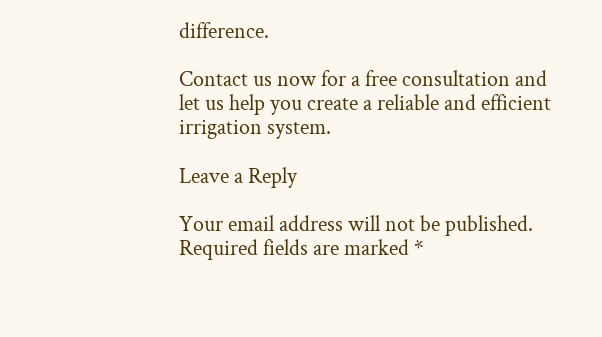difference.

Contact us now for a free consultation and let us help you create a reliable and efficient irrigation system.

Leave a Reply

Your email address will not be published. Required fields are marked *